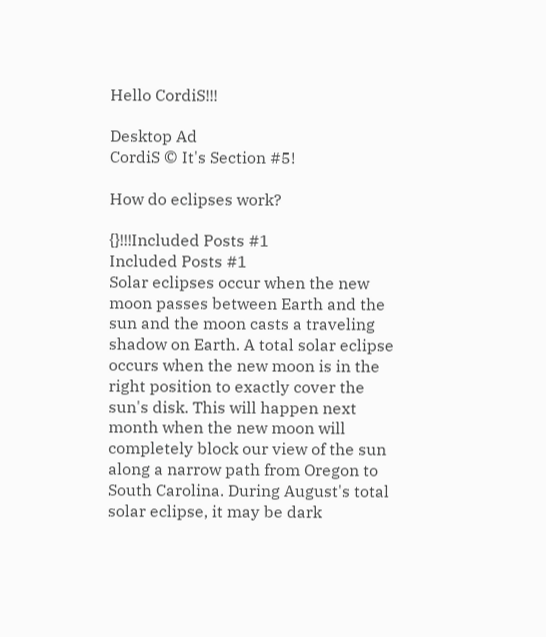Hello CordiS!!!

Desktop Ad
CordiS © It's Section #5!

How do eclipses work?

{}!!!Included Posts #1
Included Posts #1
Solar eclipses occur when the new moon passes between Earth and the sun and the moon casts a traveling shadow on Earth. A total solar eclipse occurs when the new moon is in the right position to exactly cover the sun's disk. This will happen next month when the new moon will completely block our view of the sun along a narrow path from Oregon to South Carolina. During August's total solar eclipse, it may be dark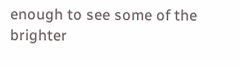enough to see some of the brighter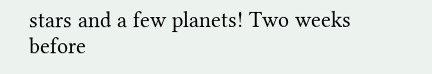stars and a few planets! Two weeks before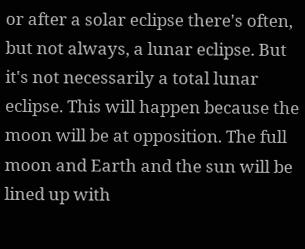or after a solar eclipse there's often, but not always, a lunar eclipse. But it's not necessarily a total lunar eclipse. This will happen because the moon will be at opposition. The full moon and Earth and the sun will be lined up with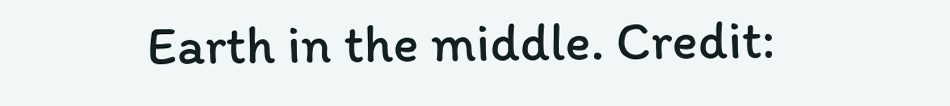Earth in the middle. Credit: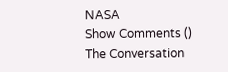NASA
Show Comments ()
The Conversation